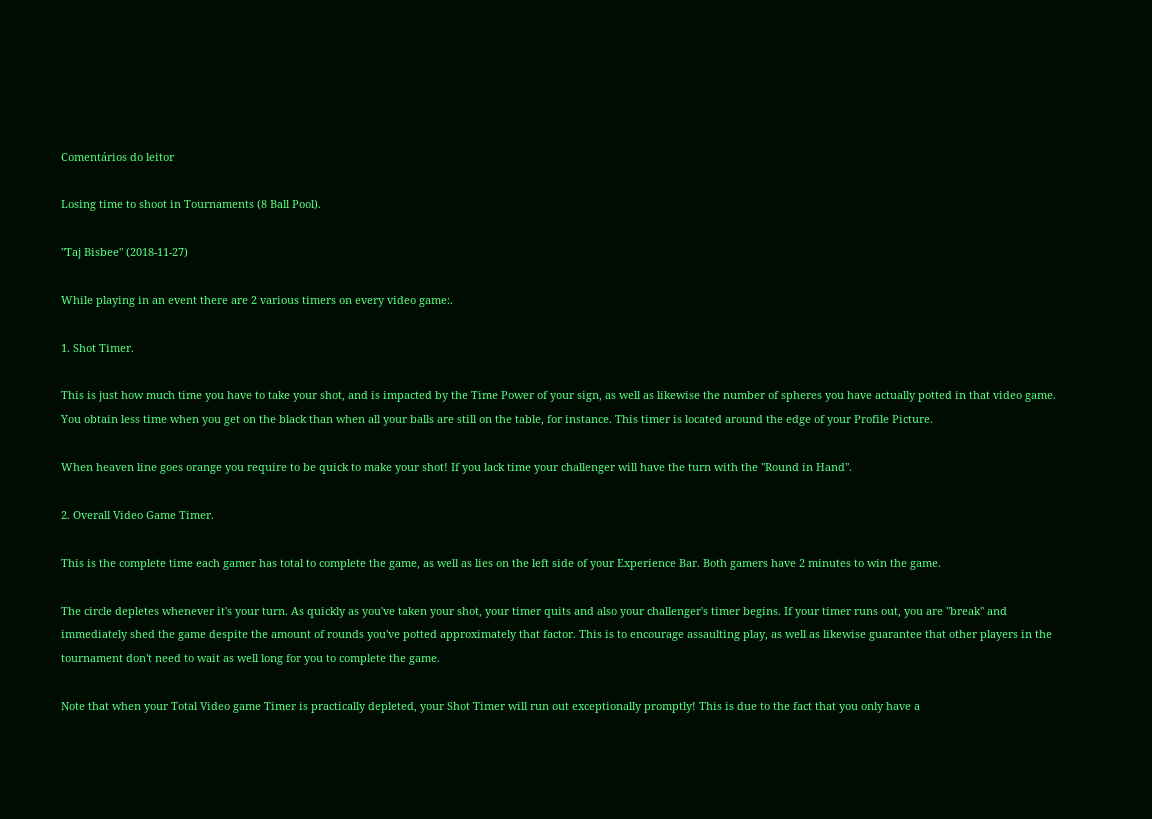Comentários do leitor

Losing time to shoot in Tournaments (8 Ball Pool).

"Taj Bisbee" (2018-11-27)

While playing in an event there are 2 various timers on every video game:.

1. Shot Timer.

This is just how much time you have to take your shot, and is impacted by the Time Power of your sign, as well as likewise the number of spheres you have actually potted in that video game. You obtain less time when you get on the black than when all your balls are still on the table, for instance. This timer is located around the edge of your Profile Picture.

When heaven line goes orange you require to be quick to make your shot! If you lack time your challenger will have the turn with the "Round in Hand".

2. Overall Video Game Timer.

This is the complete time each gamer has total to complete the game, as well as lies on the left side of your Experience Bar. Both gamers have 2 minutes to win the game.

The circle depletes whenever it's your turn. As quickly as you've taken your shot, your timer quits and also your challenger's timer begins. If your timer runs out, you are "break" and immediately shed the game despite the amount of rounds you've potted approximately that factor. This is to encourage assaulting play, as well as likewise guarantee that other players in the tournament don't need to wait as well long for you to complete the game.

Note that when your Total Video game Timer is practically depleted, your Shot Timer will run out exceptionally promptly! This is due to the fact that you only have a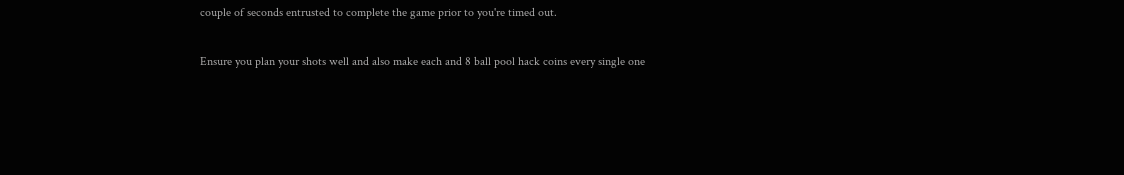couple of seconds entrusted to complete the game prior to you're timed out.

Ensure you plan your shots well and also make each and 8 ball pool hack coins every single one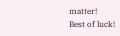matter!
Best of luck!